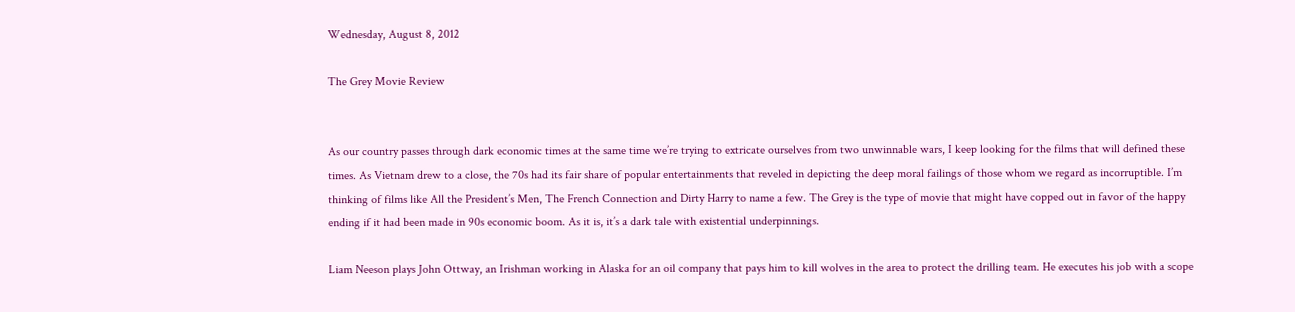Wednesday, August 8, 2012

The Grey Movie Review


As our country passes through dark economic times at the same time we’re trying to extricate ourselves from two unwinnable wars, I keep looking for the films that will defined these times. As Vietnam drew to a close, the 70s had its fair share of popular entertainments that reveled in depicting the deep moral failings of those whom we regard as incorruptible. I’m thinking of films like All the President’s Men, The French Connection and Dirty Harry to name a few. The Grey is the type of movie that might have copped out in favor of the happy ending if it had been made in 90s economic boom. As it is, it’s a dark tale with existential underpinnings.

Liam Neeson plays John Ottway, an Irishman working in Alaska for an oil company that pays him to kill wolves in the area to protect the drilling team. He executes his job with a scope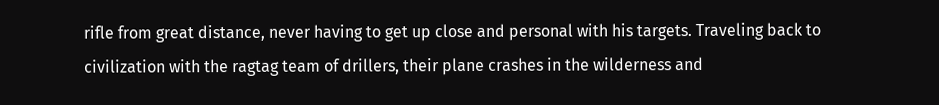rifle from great distance, never having to get up close and personal with his targets. Traveling back to civilization with the ragtag team of drillers, their plane crashes in the wilderness and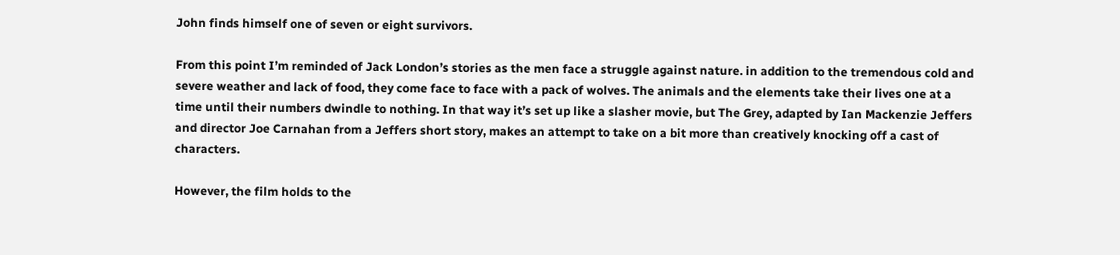John finds himself one of seven or eight survivors.

From this point I’m reminded of Jack London’s stories as the men face a struggle against nature. in addition to the tremendous cold and severe weather and lack of food, they come face to face with a pack of wolves. The animals and the elements take their lives one at a time until their numbers dwindle to nothing. In that way it’s set up like a slasher movie, but The Grey, adapted by Ian Mackenzie Jeffers and director Joe Carnahan from a Jeffers short story, makes an attempt to take on a bit more than creatively knocking off a cast of characters.

However, the film holds to the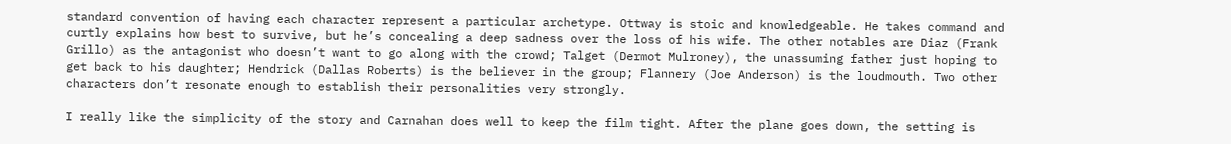standard convention of having each character represent a particular archetype. Ottway is stoic and knowledgeable. He takes command and curtly explains how best to survive, but he’s concealing a deep sadness over the loss of his wife. The other notables are Diaz (Frank Grillo) as the antagonist who doesn’t want to go along with the crowd; Talget (Dermot Mulroney), the unassuming father just hoping to get back to his daughter; Hendrick (Dallas Roberts) is the believer in the group; Flannery (Joe Anderson) is the loudmouth. Two other characters don’t resonate enough to establish their personalities very strongly.

I really like the simplicity of the story and Carnahan does well to keep the film tight. After the plane goes down, the setting is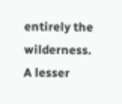entirely the wilderness. A lesser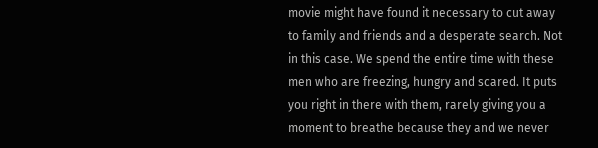movie might have found it necessary to cut away to family and friends and a desperate search. Not in this case. We spend the entire time with these men who are freezing, hungry and scared. It puts you right in there with them, rarely giving you a moment to breathe because they and we never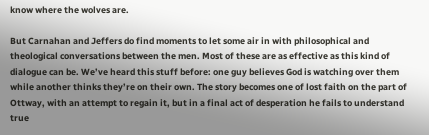know where the wolves are.

But Carnahan and Jeffers do find moments to let some air in with philosophical and theological conversations between the men. Most of these are as effective as this kind of dialogue can be. We’ve heard this stuff before: one guy believes God is watching over them while another thinks they’re on their own. The story becomes one of lost faith on the part of Ottway, with an attempt to regain it, but in a final act of desperation he fails to understand true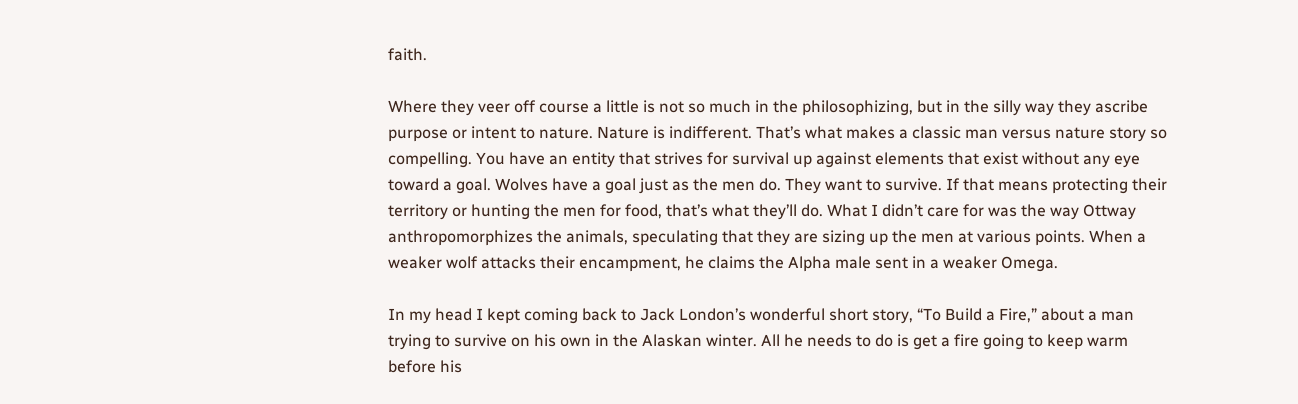faith.

Where they veer off course a little is not so much in the philosophizing, but in the silly way they ascribe purpose or intent to nature. Nature is indifferent. That’s what makes a classic man versus nature story so compelling. You have an entity that strives for survival up against elements that exist without any eye toward a goal. Wolves have a goal just as the men do. They want to survive. If that means protecting their territory or hunting the men for food, that’s what they’ll do. What I didn’t care for was the way Ottway anthropomorphizes the animals, speculating that they are sizing up the men at various points. When a weaker wolf attacks their encampment, he claims the Alpha male sent in a weaker Omega.

In my head I kept coming back to Jack London’s wonderful short story, “To Build a Fire,” about a man trying to survive on his own in the Alaskan winter. All he needs to do is get a fire going to keep warm before his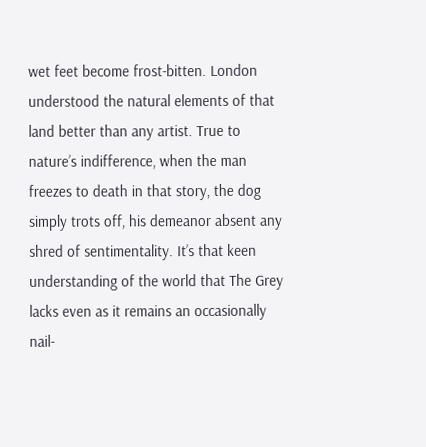wet feet become frost-bitten. London understood the natural elements of that land better than any artist. True to nature’s indifference, when the man freezes to death in that story, the dog simply trots off, his demeanor absent any shred of sentimentality. It’s that keen understanding of the world that The Grey lacks even as it remains an occasionally nail-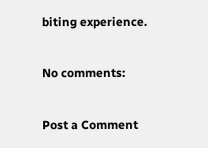biting experience.

No comments:

Post a Comment